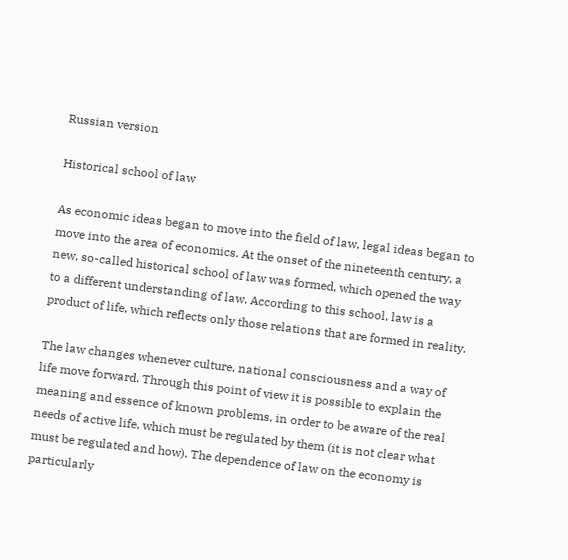Russian version

Historical school of law

As economic ideas began to move into the field of law, legal ideas began to move into the area of economics. At the onset of the nineteenth century, a new, so-called historical school of law was formed, which opened the way to a different understanding of law. According to this school, law is a product of life, which reflects only those relations that are formed in reality.

The law changes whenever culture, national consciousness and a way of life move forward. Through this point of view it is possible to explain the meaning and essence of known problems, in order to be aware of the real needs of active life, which must be regulated by them (it is not clear what must be regulated and how). The dependence of law on the economy is particularly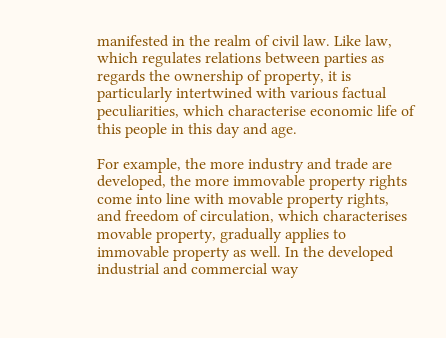manifested in the realm of civil law. Like law, which regulates relations between parties as regards the ownership of property, it is particularly intertwined with various factual peculiarities, which characterise economic life of this people in this day and age.

For example, the more industry and trade are developed, the more immovable property rights come into line with movable property rights, and freedom of circulation, which characterises movable property, gradually applies to immovable property as well. In the developed industrial and commercial way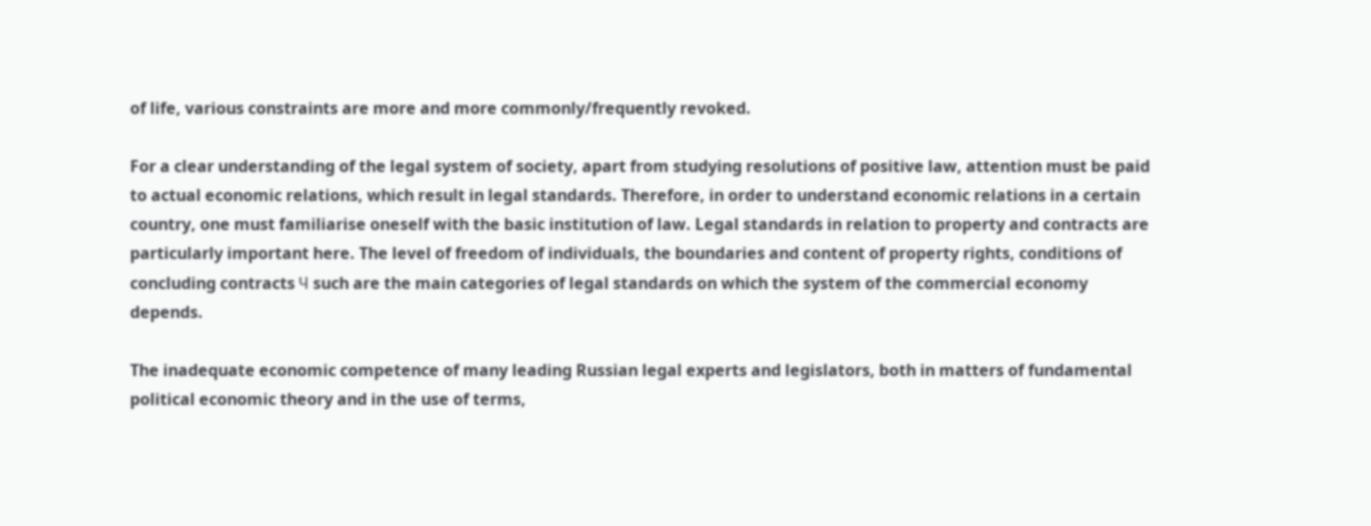of life, various constraints are more and more commonly/frequently revoked.

For a clear understanding of the legal system of society, apart from studying resolutions of positive law, attention must be paid to actual economic relations, which result in legal standards. Therefore, in order to understand economic relations in a certain country, one must familiarise oneself with the basic institution of law. Legal standards in relation to property and contracts are particularly important here. The level of freedom of individuals, the boundaries and content of property rights, conditions of concluding contracts Ч such are the main categories of legal standards on which the system of the commercial economy depends.

The inadequate economic competence of many leading Russian legal experts and legislators, both in matters of fundamental political economic theory and in the use of terms,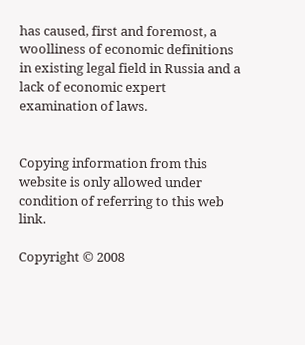has caused, first and foremost, a woolliness of economic definitions in existing legal field in Russia and a lack of economic expert examination of laws.


Copying information from this website is only allowed under condition of referring to this web link.

Copyright © 2008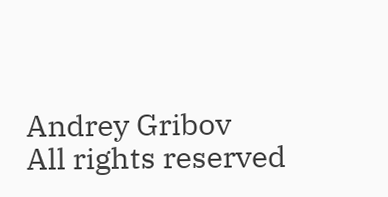Andrey Gribov
All rights reserved